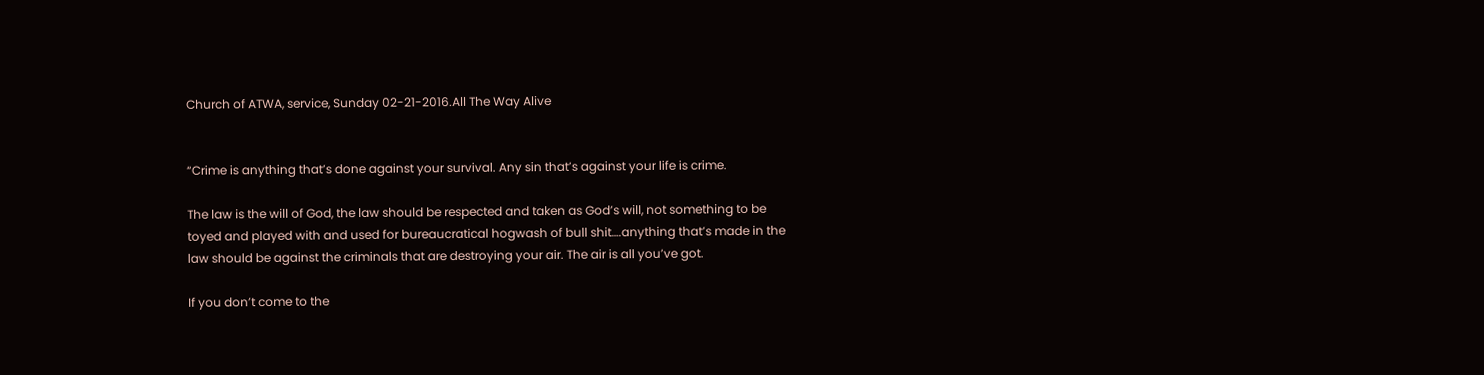Church of ATWA, service, Sunday 02-21-2016.All The Way Alive


“Crime is anything that’s done against your survival. Any sin that’s against your life is crime.

The law is the will of God, the law should be respected and taken as God’s will, not something to be toyed and played with and used for bureaucratical hogwash of bull shit….anything that’s made in the law should be against the criminals that are destroying your air. The air is all you’ve got.

If you don’t come to the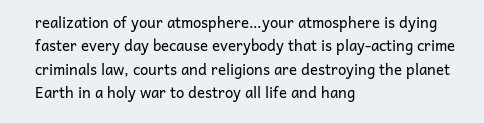realization of your atmosphere…your atmosphere is dying faster every day because everybody that is play-acting crime criminals law, courts and religions are destroying the planet Earth in a holy war to destroy all life and hang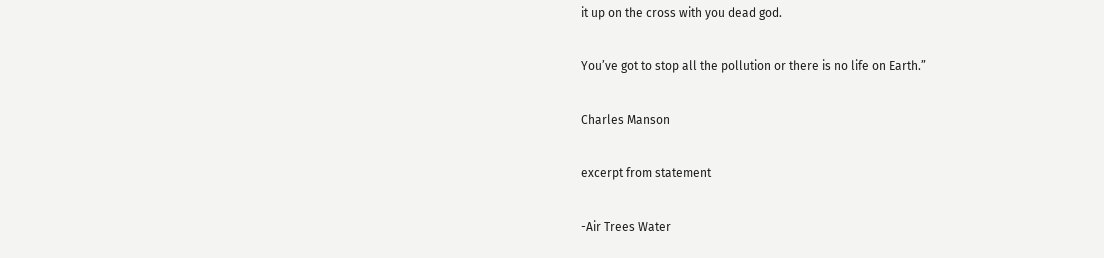it up on the cross with you dead god.

You’ve got to stop all the pollution or there is no life on Earth.”

Charles Manson

excerpt from statement

-Air Trees Water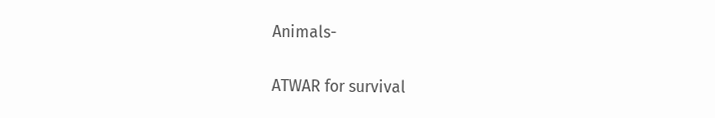Animals-

ATWAR for survival